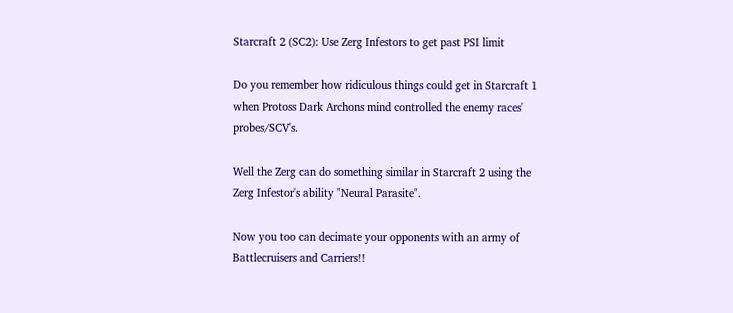Starcraft 2 (SC2): Use Zerg Infestors to get past PSI limit

Do you remember how ridiculous things could get in Starcraft 1 when Protoss Dark Archons mind controlled the enemy races' probes/SCV's.

Well the Zerg can do something similar in Starcraft 2 using the Zerg Infestor's ability "Neural Parasite".

Now you too can decimate your opponents with an army of Battlecruisers and Carriers!!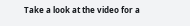Take a look at the video for a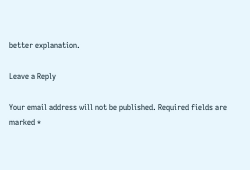better explanation.

Leave a Reply

Your email address will not be published. Required fields are marked *